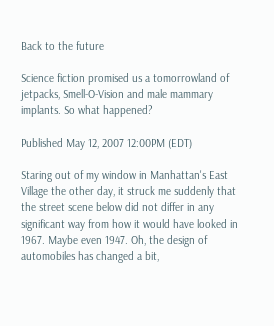Back to the future

Science fiction promised us a tomorrowland of jetpacks, Smell-O-Vision and male mammary implants. So what happened?

Published May 12, 2007 12:00PM (EDT)

Staring out of my window in Manhattan's East Village the other day, it struck me suddenly that the street scene below did not differ in any significant way from how it would have looked in 1967. Maybe even 1947. Oh, the design of automobiles has changed a bit,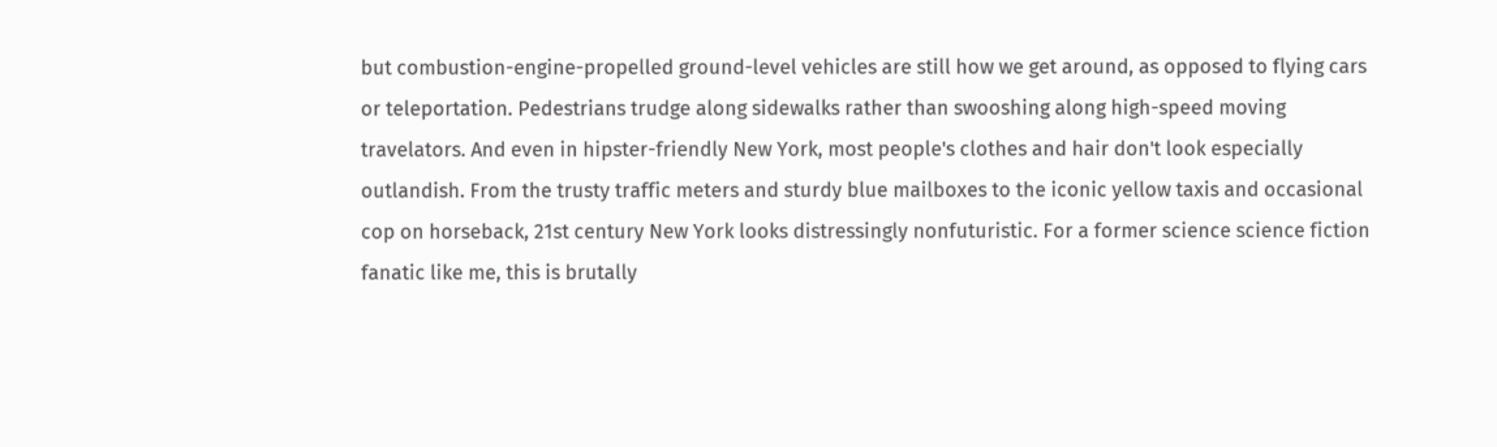but combustion-engine-propelled ground-level vehicles are still how we get around, as opposed to flying cars or teleportation. Pedestrians trudge along sidewalks rather than swooshing along high-speed moving travelators. And even in hipster-friendly New York, most people's clothes and hair don't look especially outlandish. From the trusty traffic meters and sturdy blue mailboxes to the iconic yellow taxis and occasional cop on horseback, 21st century New York looks distressingly nonfuturistic. For a former science science fiction fanatic like me, this is brutally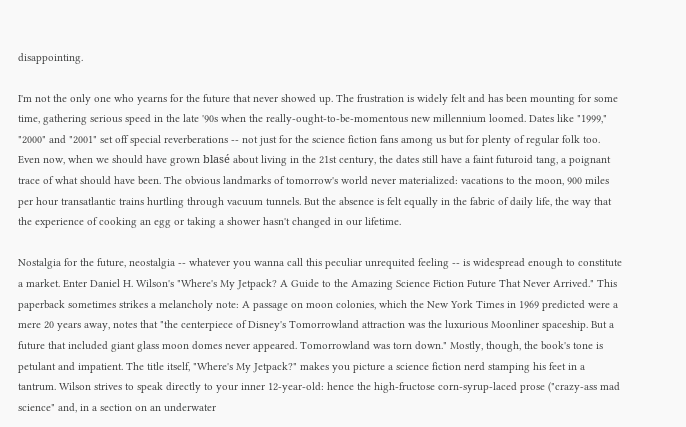disappointing.

I'm not the only one who yearns for the future that never showed up. The frustration is widely felt and has been mounting for some time, gathering serious speed in the late '90s when the really-ought-to-be-momentous new millennium loomed. Dates like "1999," "2000" and "2001" set off special reverberations -- not just for the science fiction fans among us but for plenty of regular folk too. Even now, when we should have grown blasé about living in the 21st century, the dates still have a faint futuroid tang, a poignant trace of what should have been. The obvious landmarks of tomorrow's world never materialized: vacations to the moon, 900 miles per hour transatlantic trains hurtling through vacuum tunnels. But the absence is felt equally in the fabric of daily life, the way that the experience of cooking an egg or taking a shower hasn't changed in our lifetime.

Nostalgia for the future, neostalgia -- whatever you wanna call this peculiar unrequited feeling -- is widespread enough to constitute a market. Enter Daniel H. Wilson's "Where's My Jetpack? A Guide to the Amazing Science Fiction Future That Never Arrived." This paperback sometimes strikes a melancholy note: A passage on moon colonies, which the New York Times in 1969 predicted were a mere 20 years away, notes that "the centerpiece of Disney's Tomorrowland attraction was the luxurious Moonliner spaceship. But a future that included giant glass moon domes never appeared. Tomorrowland was torn down." Mostly, though, the book's tone is petulant and impatient. The title itself, "Where's My Jetpack?" makes you picture a science fiction nerd stamping his feet in a tantrum. Wilson strives to speak directly to your inner 12-year-old: hence the high-fructose corn-syrup-laced prose ("crazy-ass mad science" and, in a section on an underwater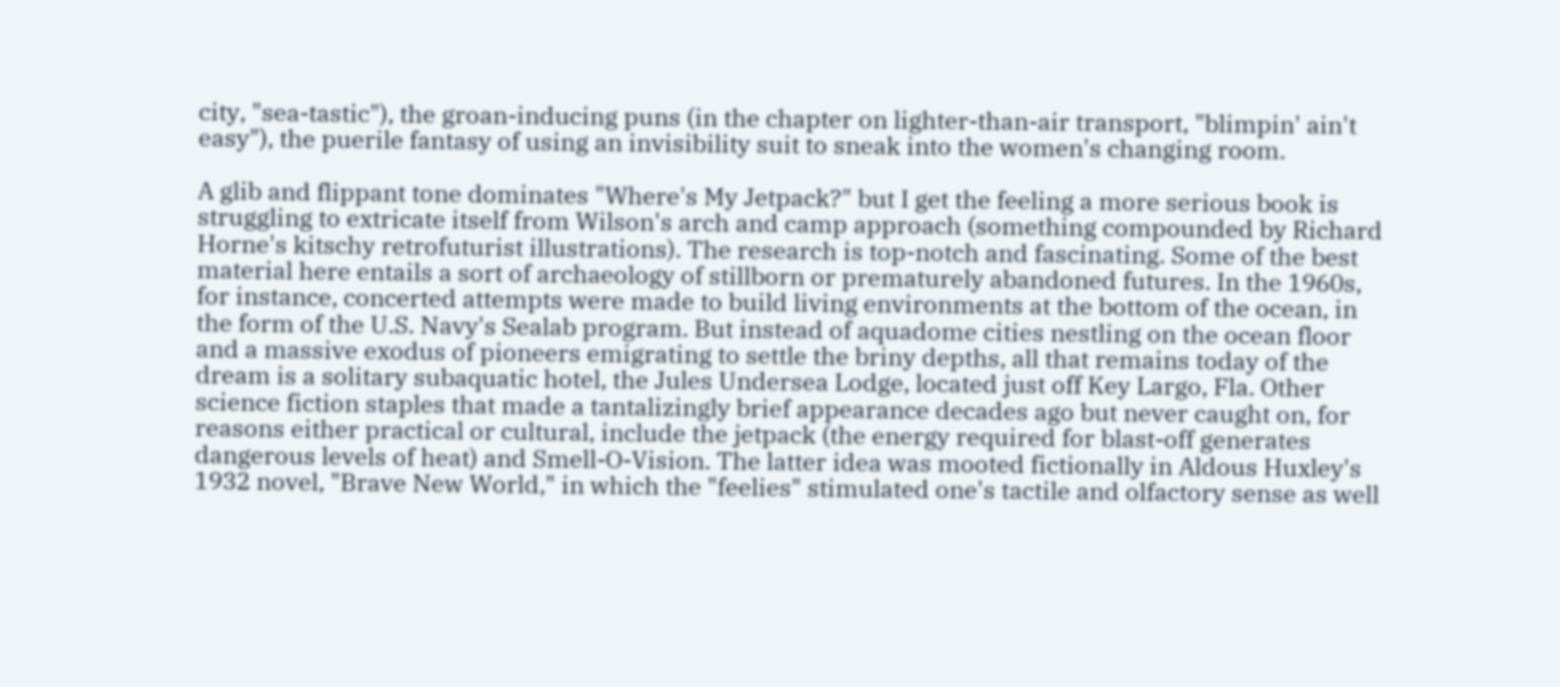city, "sea-tastic"), the groan-inducing puns (in the chapter on lighter-than-air transport, "blimpin' ain't easy"), the puerile fantasy of using an invisibility suit to sneak into the women's changing room.

A glib and flippant tone dominates "Where's My Jetpack?" but I get the feeling a more serious book is struggling to extricate itself from Wilson's arch and camp approach (something compounded by Richard Horne's kitschy retrofuturist illustrations). The research is top-notch and fascinating. Some of the best material here entails a sort of archaeology of stillborn or prematurely abandoned futures. In the 1960s, for instance, concerted attempts were made to build living environments at the bottom of the ocean, in the form of the U.S. Navy's Sealab program. But instead of aquadome cities nestling on the ocean floor and a massive exodus of pioneers emigrating to settle the briny depths, all that remains today of the dream is a solitary subaquatic hotel, the Jules Undersea Lodge, located just off Key Largo, Fla. Other science fiction staples that made a tantalizingly brief appearance decades ago but never caught on, for reasons either practical or cultural, include the jetpack (the energy required for blast-off generates dangerous levels of heat) and Smell-O-Vision. The latter idea was mooted fictionally in Aldous Huxley's 1932 novel, "Brave New World," in which the "feelies" stimulated one's tactile and olfactory sense as well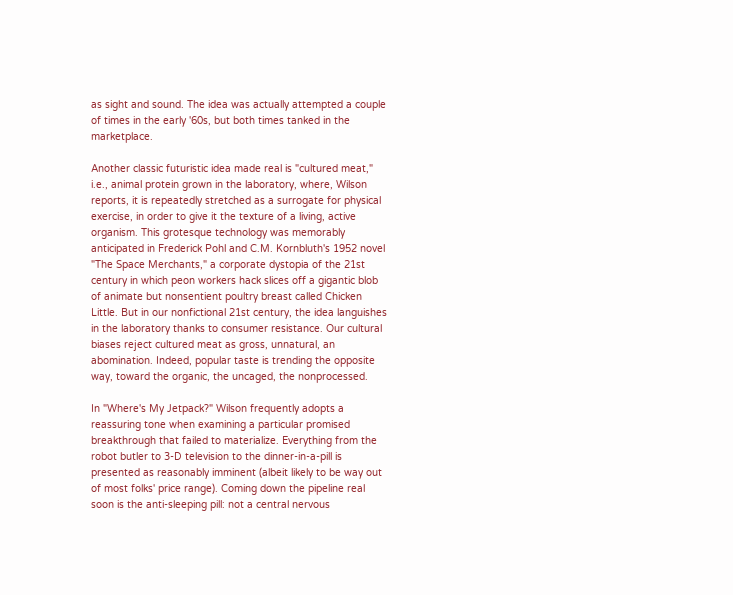as sight and sound. The idea was actually attempted a couple of times in the early '60s, but both times tanked in the marketplace.

Another classic futuristic idea made real is "cultured meat," i.e., animal protein grown in the laboratory, where, Wilson reports, it is repeatedly stretched as a surrogate for physical exercise, in order to give it the texture of a living, active organism. This grotesque technology was memorably anticipated in Frederick Pohl and C.M. Kornbluth's 1952 novel "The Space Merchants," a corporate dystopia of the 21st century in which peon workers hack slices off a gigantic blob of animate but nonsentient poultry breast called Chicken Little. But in our nonfictional 21st century, the idea languishes in the laboratory thanks to consumer resistance. Our cultural biases reject cultured meat as gross, unnatural, an abomination. Indeed, popular taste is trending the opposite way, toward the organic, the uncaged, the nonprocessed.

In "Where's My Jetpack?" Wilson frequently adopts a reassuring tone when examining a particular promised breakthrough that failed to materialize. Everything from the robot butler to 3-D television to the dinner-in-a-pill is presented as reasonably imminent (albeit likely to be way out of most folks' price range). Coming down the pipeline real soon is the anti-sleeping pill: not a central nervous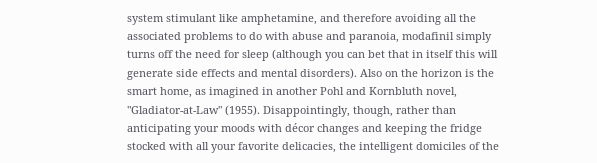system stimulant like amphetamine, and therefore avoiding all the associated problems to do with abuse and paranoia, modafinil simply turns off the need for sleep (although you can bet that in itself this will generate side effects and mental disorders). Also on the horizon is the smart home, as imagined in another Pohl and Kornbluth novel, "Gladiator-at-Law" (1955). Disappointingly, though, rather than anticipating your moods with décor changes and keeping the fridge stocked with all your favorite delicacies, the intelligent domiciles of the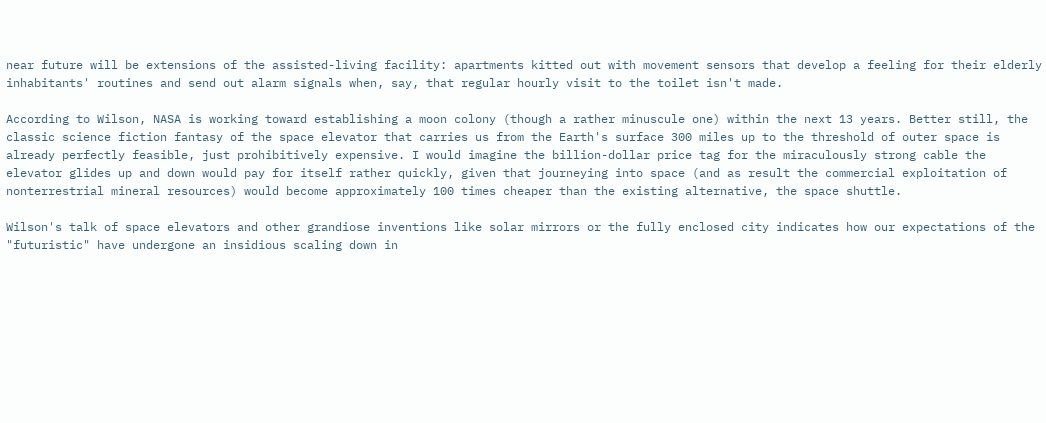near future will be extensions of the assisted-living facility: apartments kitted out with movement sensors that develop a feeling for their elderly inhabitants' routines and send out alarm signals when, say, that regular hourly visit to the toilet isn't made.

According to Wilson, NASA is working toward establishing a moon colony (though a rather minuscule one) within the next 13 years. Better still, the classic science fiction fantasy of the space elevator that carries us from the Earth's surface 300 miles up to the threshold of outer space is already perfectly feasible, just prohibitively expensive. I would imagine the billion-dollar price tag for the miraculously strong cable the elevator glides up and down would pay for itself rather quickly, given that journeying into space (and as result the commercial exploitation of nonterrestrial mineral resources) would become approximately 100 times cheaper than the existing alternative, the space shuttle.

Wilson's talk of space elevators and other grandiose inventions like solar mirrors or the fully enclosed city indicates how our expectations of the "futuristic" have undergone an insidious scaling down in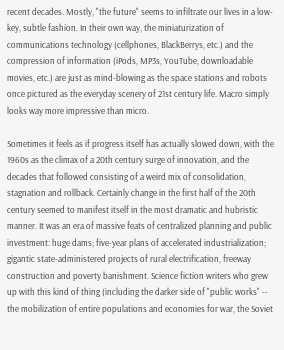recent decades. Mostly, "the future" seems to infiltrate our lives in a low-key, subtle fashion. In their own way, the miniaturization of communications technology (cellphones, BlackBerrys, etc.) and the compression of information (iPods, MP3s, YouTube, downloadable movies, etc.) are just as mind-blowing as the space stations and robots once pictured as the everyday scenery of 21st century life. Macro simply looks way more impressive than micro.

Sometimes it feels as if progress itself has actually slowed down, with the 1960s as the climax of a 20th century surge of innovation, and the decades that followed consisting of a weird mix of consolidation, stagnation and rollback. Certainly change in the first half of the 20th century seemed to manifest itself in the most dramatic and hubristic manner. It was an era of massive feats of centralized planning and public investment: huge dams; five-year plans of accelerated industrialization; gigantic state-administered projects of rural electrification, freeway construction and poverty banishment. Science fiction writers who grew up with this kind of thing (including the darker side of "public works" -- the mobilization of entire populations and economies for war, the Soviet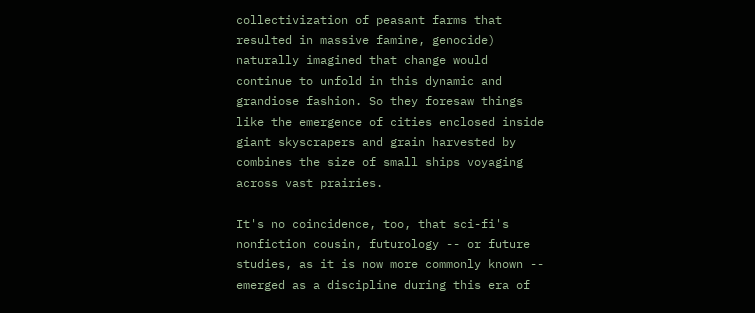collectivization of peasant farms that resulted in massive famine, genocide) naturally imagined that change would continue to unfold in this dynamic and grandiose fashion. So they foresaw things like the emergence of cities enclosed inside giant skyscrapers and grain harvested by combines the size of small ships voyaging across vast prairies.

It's no coincidence, too, that sci-fi's nonfiction cousin, futurology -- or future studies, as it is now more commonly known -- emerged as a discipline during this era of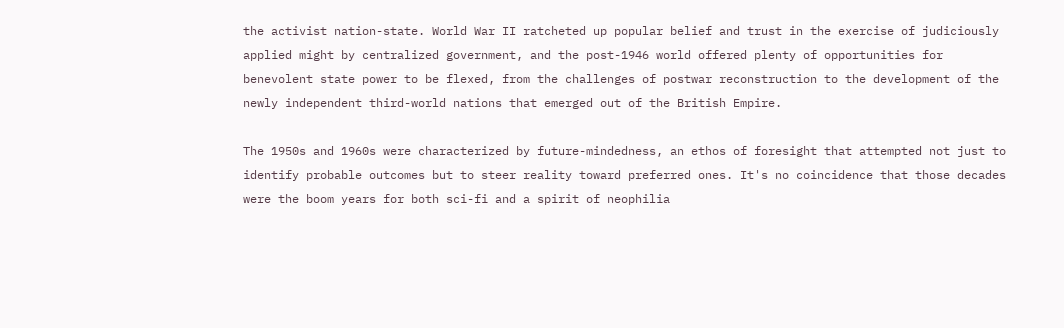the activist nation-state. World War II ratcheted up popular belief and trust in the exercise of judiciously applied might by centralized government, and the post-1946 world offered plenty of opportunities for benevolent state power to be flexed, from the challenges of postwar reconstruction to the development of the newly independent third-world nations that emerged out of the British Empire.

The 1950s and 1960s were characterized by future-mindedness, an ethos of foresight that attempted not just to identify probable outcomes but to steer reality toward preferred ones. It's no coincidence that those decades were the boom years for both sci-fi and a spirit of neophilia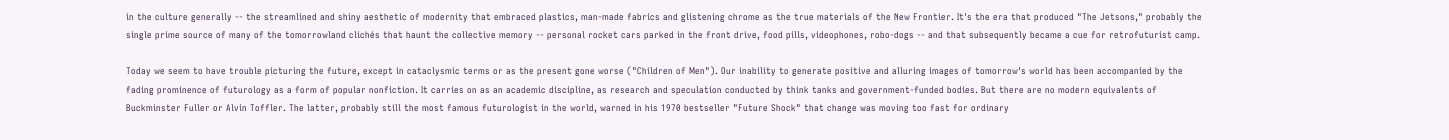in the culture generally -- the streamlined and shiny aesthetic of modernity that embraced plastics, man-made fabrics and glistening chrome as the true materials of the New Frontier. It's the era that produced "The Jetsons," probably the single prime source of many of the tomorrowland clichés that haunt the collective memory -- personal rocket cars parked in the front drive, food pills, videophones, robo-dogs -- and that subsequently became a cue for retrofuturist camp.

Today we seem to have trouble picturing the future, except in cataclysmic terms or as the present gone worse ("Children of Men"). Our inability to generate positive and alluring images of tomorrow's world has been accompanied by the fading prominence of futurology as a form of popular nonfiction. It carries on as an academic discipline, as research and speculation conducted by think tanks and government-funded bodies. But there are no modern equivalents of Buckminster Fuller or Alvin Toffler. The latter, probably still the most famous futurologist in the world, warned in his 1970 bestseller "Future Shock" that change was moving too fast for ordinary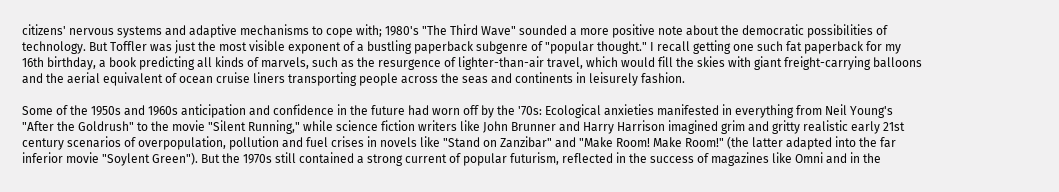citizens' nervous systems and adaptive mechanisms to cope with; 1980's "The Third Wave" sounded a more positive note about the democratic possibilities of technology. But Toffler was just the most visible exponent of a bustling paperback subgenre of "popular thought." I recall getting one such fat paperback for my 16th birthday, a book predicting all kinds of marvels, such as the resurgence of lighter-than-air travel, which would fill the skies with giant freight-carrying balloons and the aerial equivalent of ocean cruise liners transporting people across the seas and continents in leisurely fashion.

Some of the 1950s and 1960s anticipation and confidence in the future had worn off by the '70s: Ecological anxieties manifested in everything from Neil Young's "After the Goldrush" to the movie "Silent Running," while science fiction writers like John Brunner and Harry Harrison imagined grim and gritty realistic early 21st century scenarios of overpopulation, pollution and fuel crises in novels like "Stand on Zanzibar" and "Make Room! Make Room!" (the latter adapted into the far inferior movie "Soylent Green"). But the 1970s still contained a strong current of popular futurism, reflected in the success of magazines like Omni and in the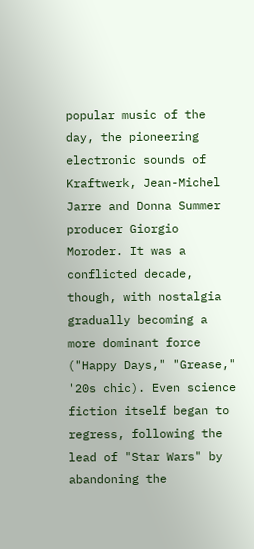popular music of the day, the pioneering electronic sounds of Kraftwerk, Jean-Michel Jarre and Donna Summer producer Giorgio Moroder. It was a conflicted decade, though, with nostalgia gradually becoming a more dominant force ("Happy Days," "Grease," '20s chic). Even science fiction itself began to regress, following the lead of "Star Wars" by abandoning the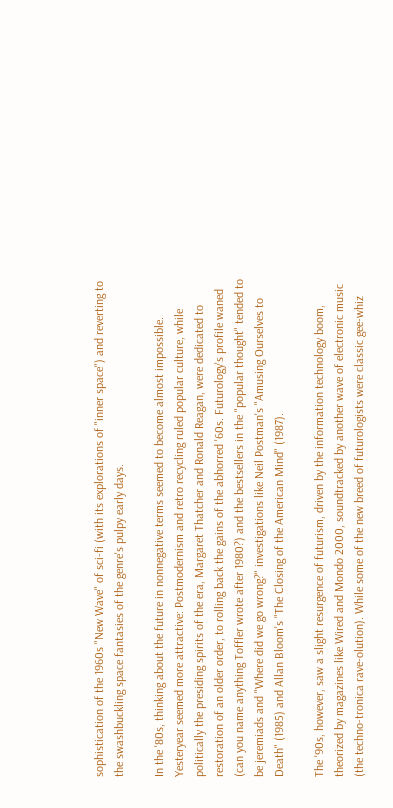sophistication of the 1960s "New Wave" of sci-fi (with its explorations of "inner space") and reverting to the swashbuckling space fantasies of the genre's pulpy early days.

In the '80s, thinking about the future in nonnegative terms seemed to become almost impossible. Yesteryear seemed more attractive: Postmodernism and retro recycling ruled popular culture, while politically the presiding spirits of the era, Margaret Thatcher and Ronald Reagan, were dedicated to restoration of an older order, to rolling back the gains of the abhorred '60s. Futurology's profile waned (can you name anything Toffler wrote after 1980?) and the bestsellers in the "popular thought" tended to be jeremiads and "Where did we go wrong?" investigations like Neil Postman's "Amusing Ourselves to Death" (1985) and Allan Bloom's "The Closing of the American Mind" (1987).

The '90s, however, saw a slight resurgence of futurism, driven by the information technology boom, theorized by magazines like Wired and Mondo 2000, soundtracked by another wave of electronic music (the techno-tronica rave-olution). While some of the new breed of futurologists were classic gee-whiz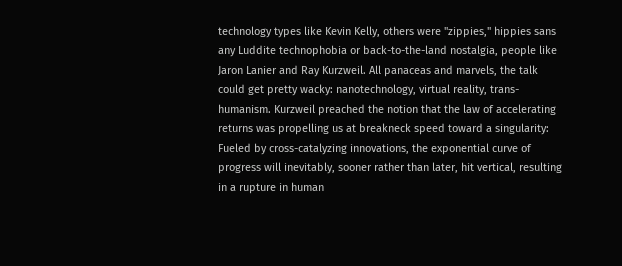technology types like Kevin Kelly, others were "zippies," hippies sans any Luddite technophobia or back-to-the-land nostalgia, people like Jaron Lanier and Ray Kurzweil. All panaceas and marvels, the talk could get pretty wacky: nanotechnology, virtual reality, trans-humanism. Kurzweil preached the notion that the law of accelerating returns was propelling us at breakneck speed toward a singularity: Fueled by cross-catalyzing innovations, the exponential curve of progress will inevitably, sooner rather than later, hit vertical, resulting in a rupture in human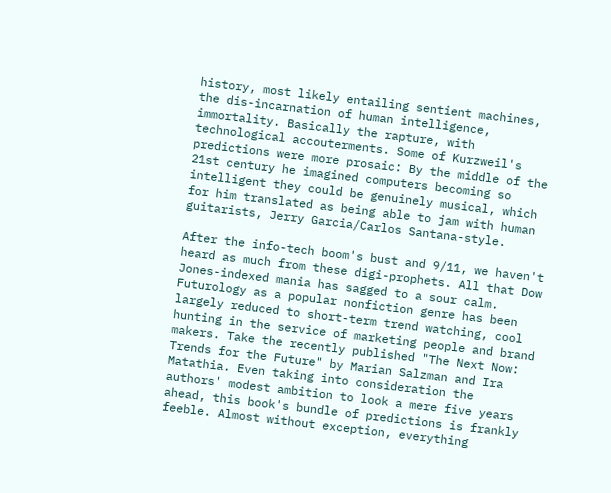history, most likely entailing sentient machines, the dis-incarnation of human intelligence, immortality. Basically the rapture, with technological accouterments. Some of Kurzweil's predictions were more prosaic: By the middle of the 21st century he imagined computers becoming so intelligent they could be genuinely musical, which for him translated as being able to jam with human guitarists, Jerry Garcia/Carlos Santana-style.

After the info-tech boom's bust and 9/11, we haven't heard as much from these digi-prophets. All that Dow Jones-indexed mania has sagged to a sour calm. Futurology as a popular nonfiction genre has been largely reduced to short-term trend watching, cool hunting in the service of marketing people and brand makers. Take the recently published "The Next Now: Trends for the Future" by Marian Salzman and Ira Matathia. Even taking into consideration the authors' modest ambition to look a mere five years ahead, this book's bundle of predictions is frankly feeble. Almost without exception, everything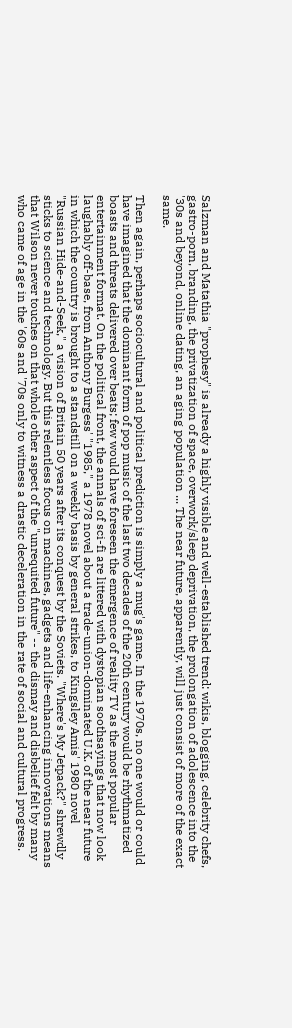Salzman and Matathia "prophesy" is already a highly visible and well-established trend: wikis, blogging, celebrity chefs, gastro-porn, branding, the privatization of space, overwork/sleep deprivation, the prolongation of adolescence into the '30s and beyond, online dating, an aging population ... The near future, apparently, will just consist of more of the exact same.

Then again, perhaps sociocultural and political prediction is simply a mug's game. In the 1970s, no one would or could have imagined that the dominant form of pop music of the last two decades of the 20th century would be rhythmatized boasts and threats delivered over beats; few would have foreseen the emergence of reality TV as the most popular entertainment format. On the political front, the annals of sci-fi are littered with dystopian soothsayings that now look laughably off-base, from Anthony Burgess' "1985," a 1978 novel about a trade-union-dominated U.K. of the near future in which the country is brought to a standstill on a weekly basis by general strikes, to Kingsley Amis' 1980 novel "Russian Hide-and-Seek," a vision of Britain 50 years after its conquest by the Soviets. "Where's My Jetpack?" shrewdly sticks to science and technology. But this relentless focus on machines, gadgets and life-enhancing innovations means that Wilson never touches on that whole other aspect of the "unrequited future" -- the dismay and disbelief felt by many who came of age in the '60s and '70s only to witness a drastic deceleration in the rate of social and cultural progress.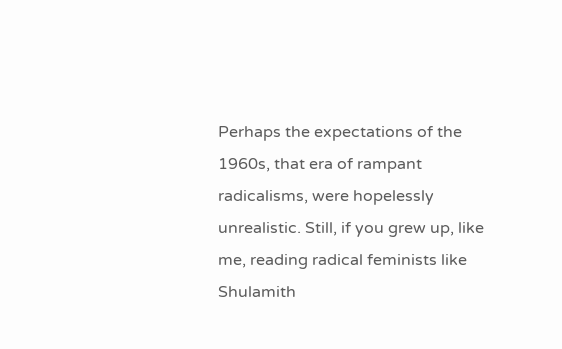Perhaps the expectations of the 1960s, that era of rampant radicalisms, were hopelessly unrealistic. Still, if you grew up, like me, reading radical feminists like Shulamith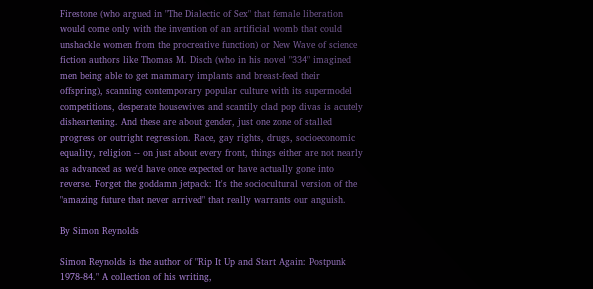Firestone (who argued in "The Dialectic of Sex" that female liberation would come only with the invention of an artificial womb that could unshackle women from the procreative function) or New Wave of science fiction authors like Thomas M. Disch (who in his novel "334" imagined men being able to get mammary implants and breast-feed their offspring), scanning contemporary popular culture with its supermodel competitions, desperate housewives and scantily clad pop divas is acutely disheartening. And these are about gender, just one zone of stalled progress or outright regression. Race, gay rights, drugs, socioeconomic equality, religion -- on just about every front, things either are not nearly as advanced as we'd have once expected or have actually gone into reverse. Forget the goddamn jetpack: It's the sociocultural version of the "amazing future that never arrived" that really warrants our anguish.

By Simon Reynolds

Simon Reynolds is the author of "Rip It Up and Start Again: Postpunk 1978-84." A collection of his writing,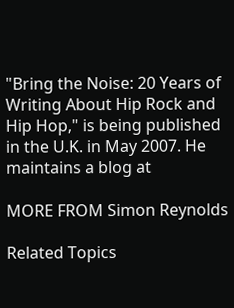"Bring the Noise: 20 Years of Writing About Hip Rock and Hip Hop," is being published in the U.K. in May 2007. He maintains a blog at

MORE FROM Simon Reynolds

Related Topics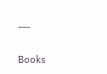---

Books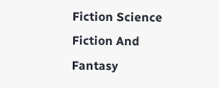Fiction Science Fiction And Fantasy